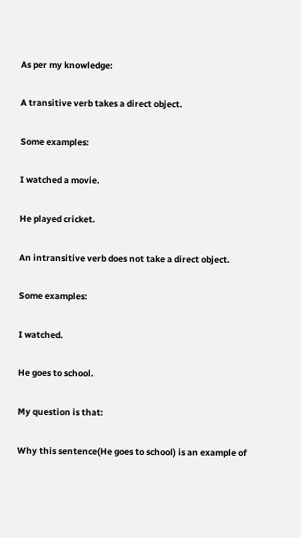As per my knowledge:

A transitive verb takes a direct object.

Some examples:

I watched a movie.

He played cricket.

An intransitive verb does not take a direct object.

Some examples:

I watched.

He goes to school.

My question is that:

Why this sentence(He goes to school) is an example of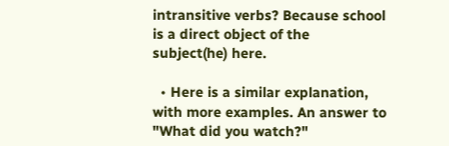intransitive verbs? Because school is a direct object of the subject(he) here.

  • Here is a similar explanation, with more examples. An answer to "What did you watch?"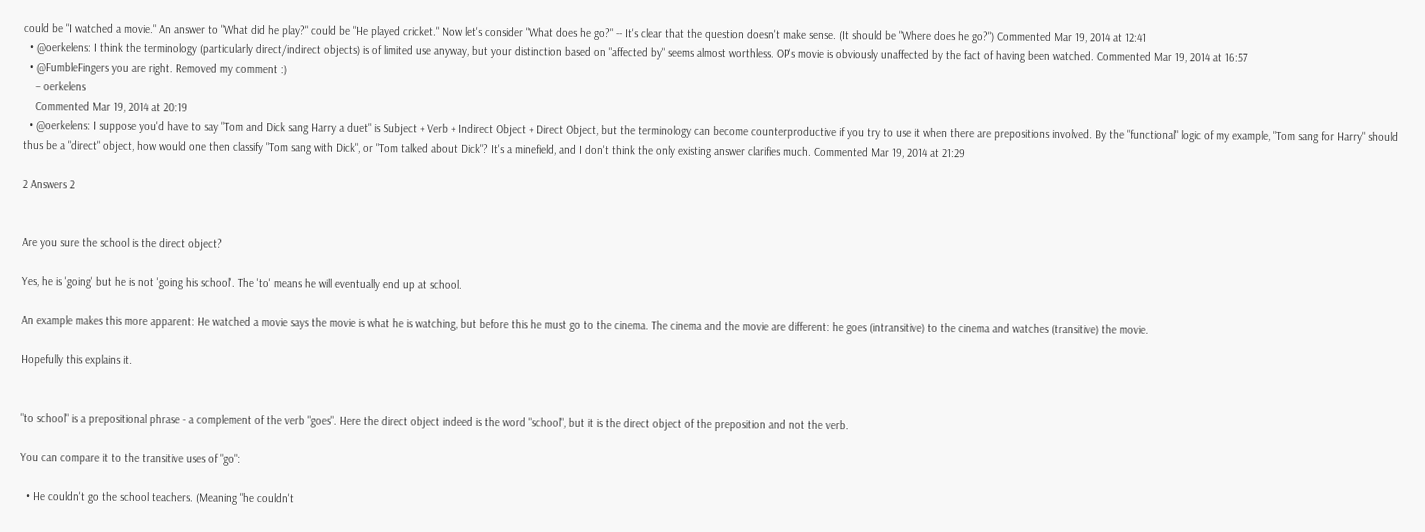could be "I watched a movie." An answer to "What did he play?" could be "He played cricket." Now let's consider "What does he go?" -- It's clear that the question doesn't make sense. (It should be "Where does he go?") Commented Mar 19, 2014 at 12:41
  • @oerkelens: I think the terminology (particularly direct/indirect objects) is of limited use anyway, but your distinction based on "affected by" seems almost worthless. OP's movie is obviously unaffected by the fact of having been watched. Commented Mar 19, 2014 at 16:57
  • @FumbleFingers you are right. Removed my comment :)
    – oerkelens
    Commented Mar 19, 2014 at 20:19
  • @oerkelens: I suppose you'd have to say "Tom and Dick sang Harry a duet" is Subject + Verb + Indirect Object + Direct Object, but the terminology can become counterproductive if you try to use it when there are prepositions involved. By the "functional" logic of my example, "Tom sang for Harry" should thus be a "direct" object, how would one then classify "Tom sang with Dick", or "Tom talked about Dick"? It's a minefield, and I don't think the only existing answer clarifies much. Commented Mar 19, 2014 at 21:29

2 Answers 2


Are you sure the school is the direct object?

Yes, he is 'going' but he is not 'going his school'. The 'to' means he will eventually end up at school.

An example makes this more apparent: He watched a movie says the movie is what he is watching, but before this he must go to the cinema. The cinema and the movie are different: he goes (intransitive) to the cinema and watches (transitive) the movie.

Hopefully this explains it.


"to school" is a prepositional phrase - a complement of the verb "goes". Here the direct object indeed is the word "school", but it is the direct object of the preposition and not the verb.

You can compare it to the transitive uses of "go":

  • He couldn't go the school teachers. (Meaning "he couldn't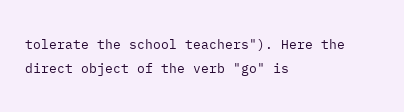tolerate the school teachers"). Here the direct object of the verb "go" is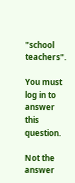"school teachers".

You must log in to answer this question.

Not the answer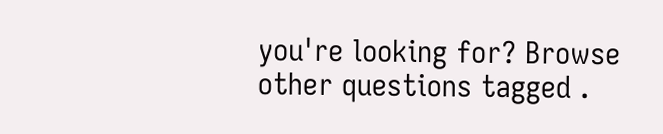you're looking for? Browse other questions tagged .